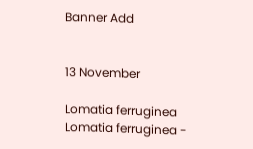Banner Add


13 November

Lomatia ferruginea
Lomatia ferruginea -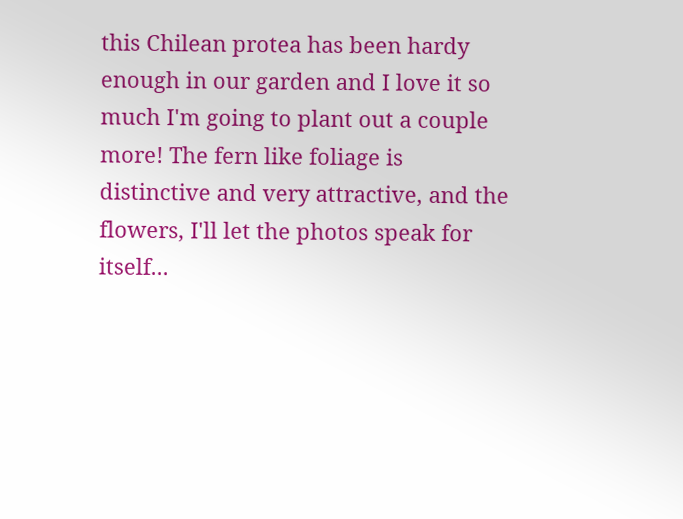this Chilean protea has been hardy enough in our garden and I love it so much I'm going to plant out a couple more! The fern like foliage is distinctive and very attractive, and the flowers, I'll let the photos speak for itself...